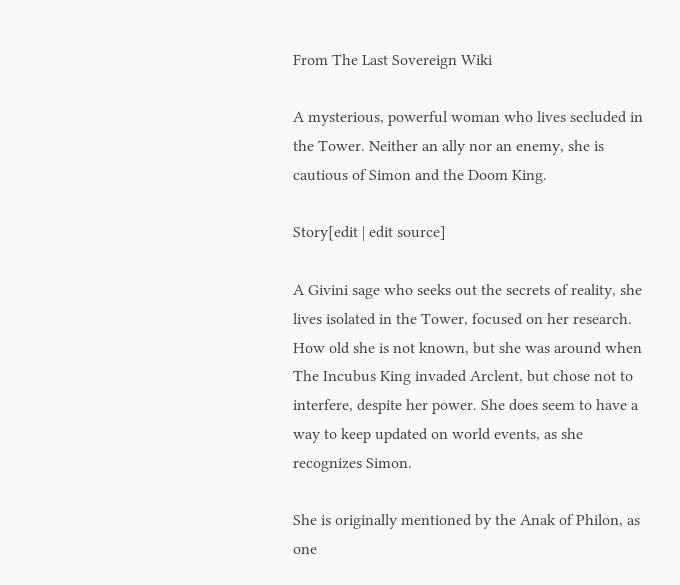From The Last Sovereign Wiki

A mysterious, powerful woman who lives secluded in the Tower. Neither an ally nor an enemy, she is cautious of Simon and the Doom King.

Story[edit | edit source]

A Givini sage who seeks out the secrets of reality, she lives isolated in the Tower, focused on her research. How old she is not known, but she was around when The Incubus King invaded Arclent, but chose not to interfere, despite her power. She does seem to have a way to keep updated on world events, as she recognizes Simon.

She is originally mentioned by the Anak of Philon, as one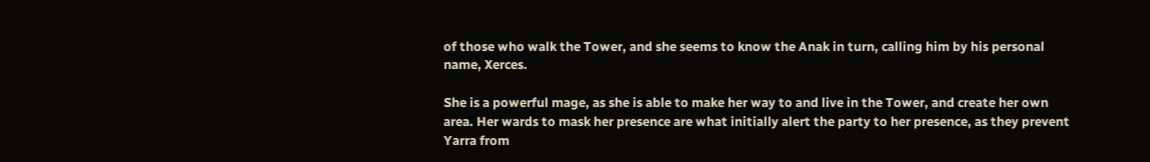of those who walk the Tower, and she seems to know the Anak in turn, calling him by his personal name, Xerces.

She is a powerful mage, as she is able to make her way to and live in the Tower, and create her own area. Her wards to mask her presence are what initially alert the party to her presence, as they prevent Yarra from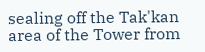sealing off the Tak'kan area of the Tower from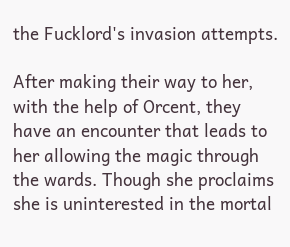the Fucklord's invasion attempts.

After making their way to her, with the help of Orcent, they have an encounter that leads to her allowing the magic through the wards. Though she proclaims she is uninterested in the mortal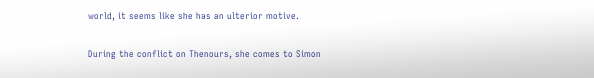world, it seems like she has an ulterior motive.

During the conflict on Thenours, she comes to Simon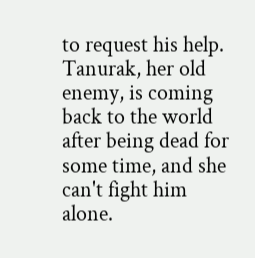to request his help. Tanurak, her old enemy, is coming back to the world after being dead for some time, and she can't fight him alone.